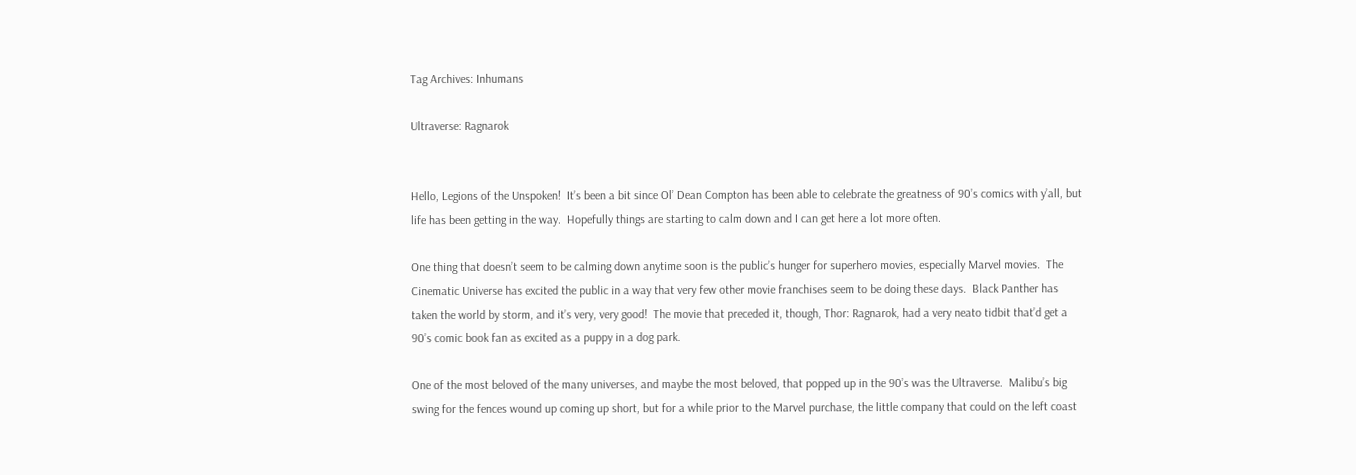Tag Archives: Inhumans

Ultraverse: Ragnarok


Hello, Legions of the Unspoken!  It’s been a bit since Ol’ Dean Compton has been able to celebrate the greatness of 90’s comics with y’all, but life has been getting in the way.  Hopefully things are starting to calm down and I can get here a lot more often.

One thing that doesn’t seem to be calming down anytime soon is the public’s hunger for superhero movies, especially Marvel movies.  The Cinematic Universe has excited the public in a way that very few other movie franchises seem to be doing these days.  Black Panther has taken the world by storm, and it’s very, very good!  The movie that preceded it, though, Thor: Ragnarok, had a very neato tidbit that’d get a 90’s comic book fan as excited as a puppy in a dog park.

One of the most beloved of the many universes, and maybe the most beloved, that popped up in the 90’s was the Ultraverse.  Malibu’s big swing for the fences wound up coming up short, but for a while prior to the Marvel purchase, the little company that could on the left coast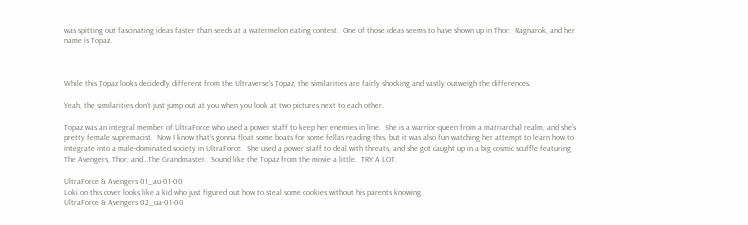was spitting out fascinating ideas faster than seeds at a watermelon eating contest.  One of those ideas seems to have shown up in Thor:  Ragnarok, and her name is Topaz.



While this Topaz looks decidedly different from the Ultraverse’s Topaz, the similarities are fairly shocking and vastly outweigh the differences.

Yeah, the similarities don’t just jump out at you when you look at two pictures next to each other.

Topaz was an integral member of UltraForce who used a power staff to keep her enemies in line.  She is a warrior-queen from a matriarchal realm, and she’s pretty female supremacist.  Now I know that’s gonna float some boats for some fellas reading this, but it was also fun watching her attempt to learn how to integrate into a male-dominated society in UltraForce.  She used a power staff to deal with threats, and she got caught up in a big cosmic scuffle featuring The Avengers, Thor, and…The Grandmaster.  Sound like the Topaz from the movie a little.  TRY A LOT.

UltraForce & Avengers 01_au-01-00
Loki on this cover looks like a kid who just figured out how to steal some cookies without his parents knowing.
UltraForce & Avengers 02_ua-01-00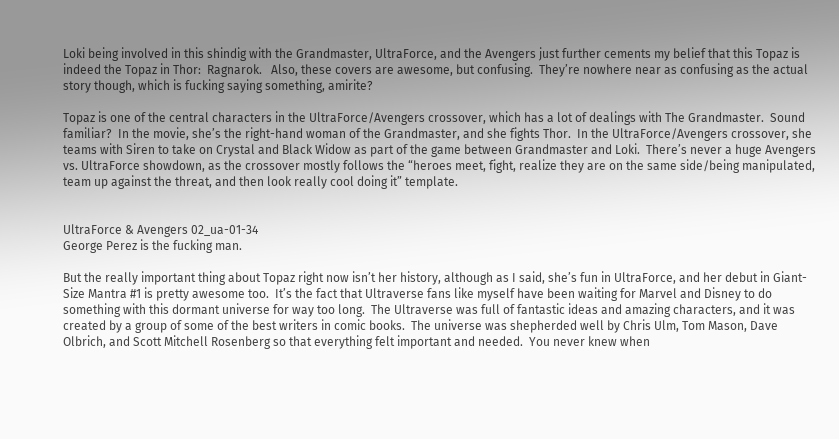Loki being involved in this shindig with the Grandmaster, UltraForce, and the Avengers just further cements my belief that this Topaz is indeed the Topaz in Thor:  Ragnarok.   Also, these covers are awesome, but confusing.  They’re nowhere near as confusing as the actual story though, which is fucking saying something, amirite?

Topaz is one of the central characters in the UltraForce/Avengers crossover, which has a lot of dealings with The Grandmaster.  Sound familiar?  In the movie, she’s the right-hand woman of the Grandmaster, and she fights Thor.  In the UltraForce/Avengers crossover, she teams with Siren to take on Crystal and Black Widow as part of the game between Grandmaster and Loki.  There’s never a huge Avengers vs. UltraForce showdown, as the crossover mostly follows the “heroes meet, fight, realize they are on the same side/being manipulated, team up against the threat, and then look really cool doing it” template.


UltraForce & Avengers 02_ua-01-34
George Perez is the fucking man.

But the really important thing about Topaz right now isn’t her history, although as I said, she’s fun in UltraForce, and her debut in Giant-Size Mantra #1 is pretty awesome too.  It’s the fact that Ultraverse fans like myself have been waiting for Marvel and Disney to do something with this dormant universe for way too long.  The Ultraverse was full of fantastic ideas and amazing characters, and it was created by a group of some of the best writers in comic books.  The universe was shepherded well by Chris Ulm, Tom Mason, Dave Olbrich, and Scott Mitchell Rosenberg so that everything felt important and needed.  You never knew when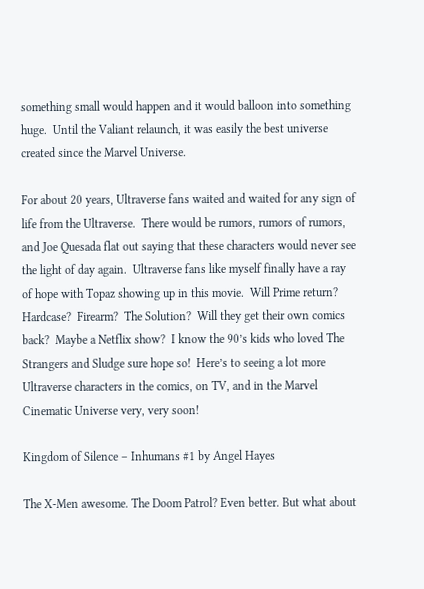something small would happen and it would balloon into something huge.  Until the Valiant relaunch, it was easily the best universe created since the Marvel Universe.

For about 20 years, Ultraverse fans waited and waited for any sign of life from the Ultraverse.  There would be rumors, rumors of rumors, and Joe Quesada flat out saying that these characters would never see the light of day again.  Ultraverse fans like myself finally have a ray of hope with Topaz showing up in this movie.  Will Prime return?  Hardcase?  Firearm?  The Solution?  Will they get their own comics back?  Maybe a Netflix show?  I know the 90’s kids who loved The Strangers and Sludge sure hope so!  Here’s to seeing a lot more Ultraverse characters in the comics, on TV, and in the Marvel Cinematic Universe very, very soon!

Kingdom of Silence – Inhumans #1 by Angel Hayes

The X-Men awesome. The Doom Patrol? Even better. But what about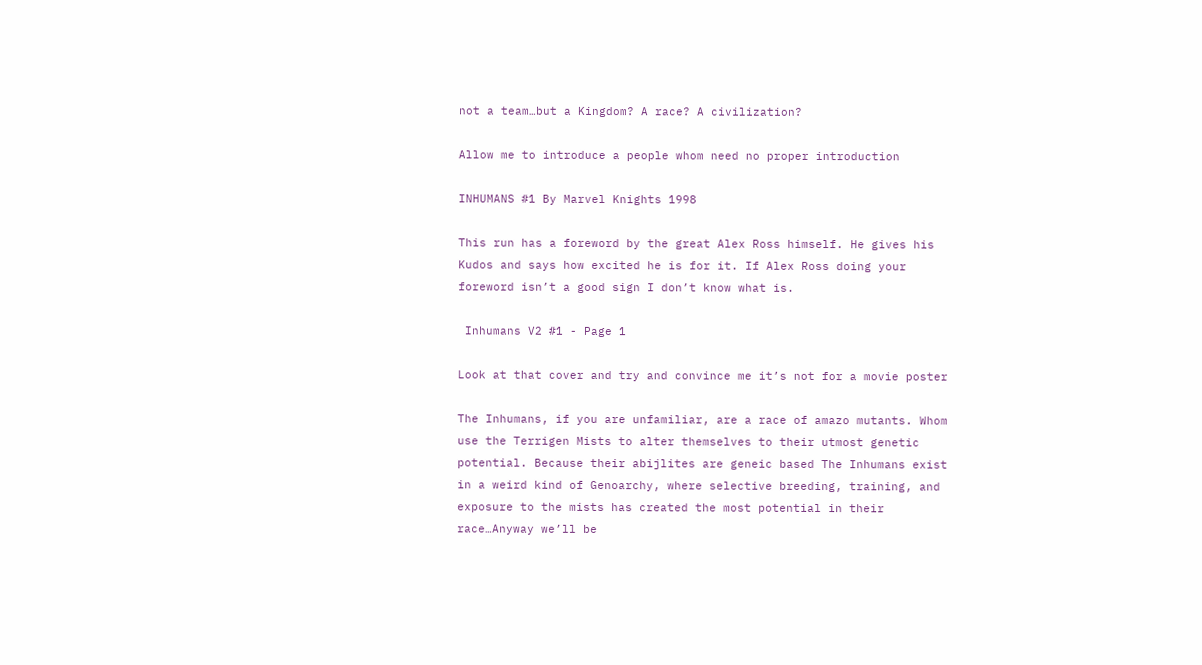not a team…but a Kingdom? A race? A civilization?

Allow me to introduce a people whom need no proper introduction

INHUMANS #1 By Marvel Knights 1998

This run has a foreword by the great Alex Ross himself. He gives his Kudos and says how excited he is for it. If Alex Ross doing your foreword isn’t a good sign I don’t know what is.

 Inhumans V2 #1 - Page 1

Look at that cover and try and convince me it’s not for a movie poster

The Inhumans, if you are unfamiliar, are a race of amazo mutants. Whom use the Terrigen Mists to alter themselves to their utmost genetic potential. Because their abijlites are geneic based The Inhumans exist in a weird kind of Genoarchy, where selective breeding, training, and exposure to the mists has created the most potential in their race…Anyway we’ll be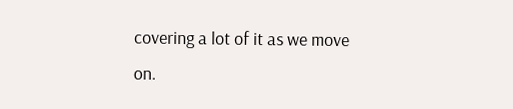covering a lot of it as we move on.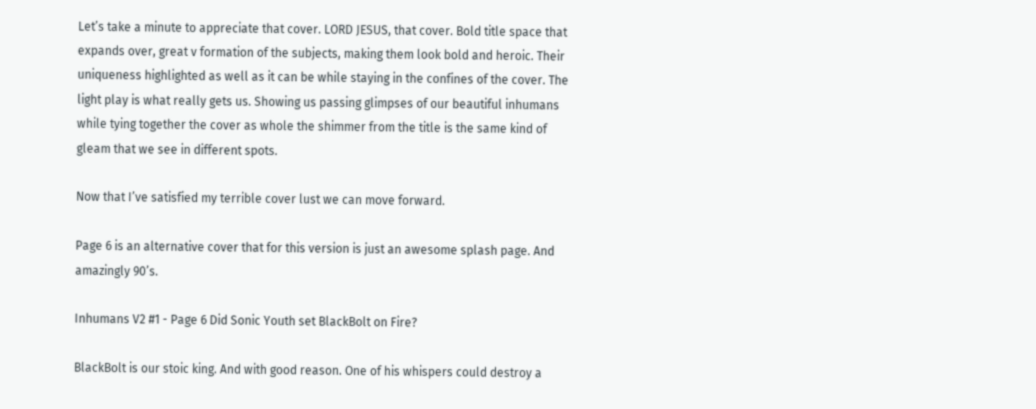Let’s take a minute to appreciate that cover. LORD JESUS, that cover. Bold title space that expands over, great v formation of the subjects, making them look bold and heroic. Their uniqueness highlighted as well as it can be while staying in the confines of the cover. The light play is what really gets us. Showing us passing glimpses of our beautiful inhumans while tying together the cover as whole the shimmer from the title is the same kind of gleam that we see in different spots.

Now that I’ve satisfied my terrible cover lust we can move forward.

Page 6 is an alternative cover that for this version is just an awesome splash page. And amazingly 90’s.

Inhumans V2 #1 - Page 6 Did Sonic Youth set BlackBolt on Fire?

BlackBolt is our stoic king. And with good reason. One of his whispers could destroy a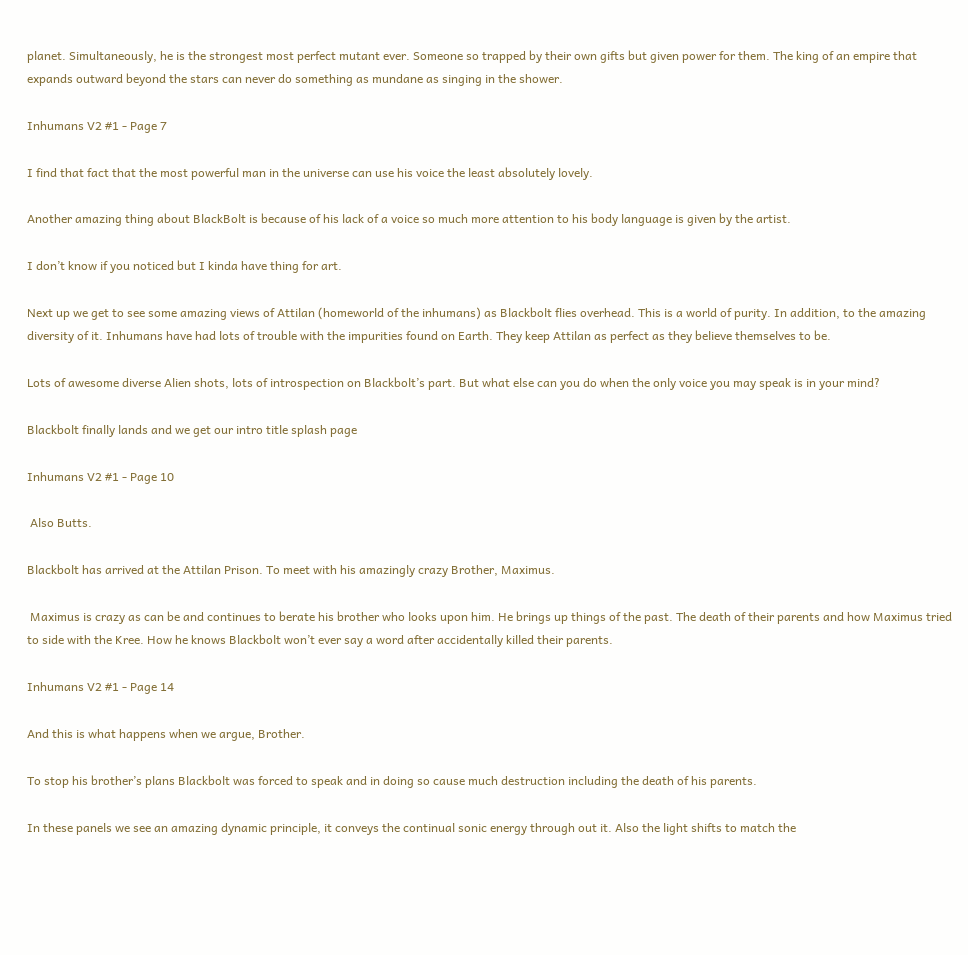planet. Simultaneously, he is the strongest most perfect mutant ever. Someone so trapped by their own gifts but given power for them. The king of an empire that expands outward beyond the stars can never do something as mundane as singing in the shower.

Inhumans V2 #1 - Page 7

I find that fact that the most powerful man in the universe can use his voice the least absolutely lovely.

Another amazing thing about BlackBolt is because of his lack of a voice so much more attention to his body language is given by the artist.

I don’t know if you noticed but I kinda have thing for art.

Next up we get to see some amazing views of Attilan (homeworld of the inhumans) as Blackbolt flies overhead. This is a world of purity. In addition, to the amazing diversity of it. Inhumans have had lots of trouble with the impurities found on Earth. They keep Attilan as perfect as they believe themselves to be.

Lots of awesome diverse Alien shots, lots of introspection on Blackbolt’s part. But what else can you do when the only voice you may speak is in your mind?

Blackbolt finally lands and we get our intro title splash page

Inhumans V2 #1 - Page 10

 Also Butts.

Blackbolt has arrived at the Attilan Prison. To meet with his amazingly crazy Brother, Maximus.

 Maximus is crazy as can be and continues to berate his brother who looks upon him. He brings up things of the past. The death of their parents and how Maximus tried to side with the Kree. How he knows Blackbolt won’t ever say a word after accidentally killed their parents.

Inhumans V2 #1 - Page 14

And this is what happens when we argue, Brother.

To stop his brother’s plans Blackbolt was forced to speak and in doing so cause much destruction including the death of his parents.

In these panels we see an amazing dynamic principle, it conveys the continual sonic energy through out it. Also the light shifts to match the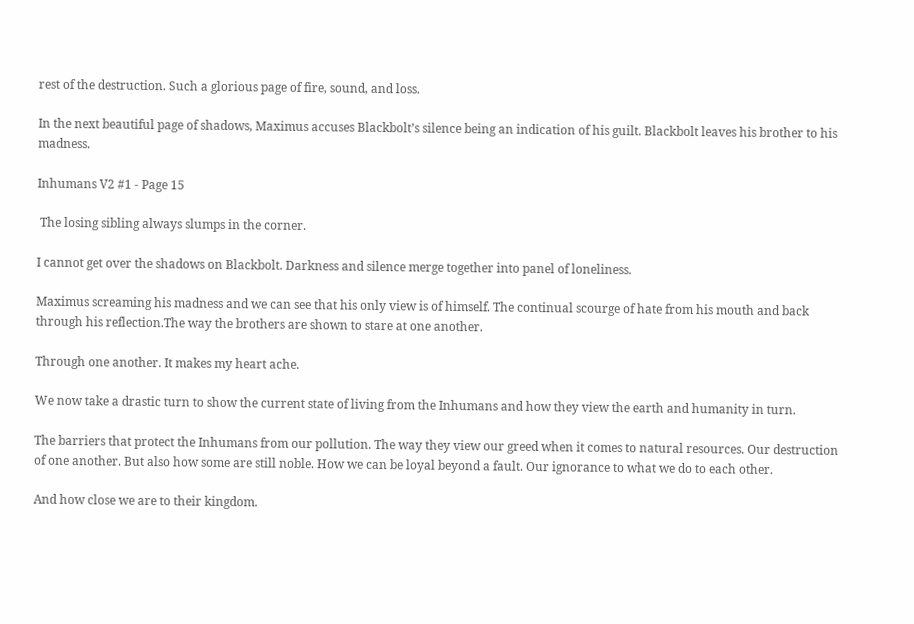rest of the destruction. Such a glorious page of fire, sound, and loss.

In the next beautiful page of shadows, Maximus accuses Blackbolt’s silence being an indication of his guilt. Blackbolt leaves his brother to his madness.

Inhumans V2 #1 - Page 15

 The losing sibling always slumps in the corner.

I cannot get over the shadows on Blackbolt. Darkness and silence merge together into panel of loneliness.

Maximus screaming his madness and we can see that his only view is of himself. The continual scourge of hate from his mouth and back through his reflection.The way the brothers are shown to stare at one another.

Through one another. It makes my heart ache.

We now take a drastic turn to show the current state of living from the Inhumans and how they view the earth and humanity in turn.

The barriers that protect the Inhumans from our pollution. The way they view our greed when it comes to natural resources. Our destruction of one another. But also how some are still noble. How we can be loyal beyond a fault. Our ignorance to what we do to each other.

And how close we are to their kingdom.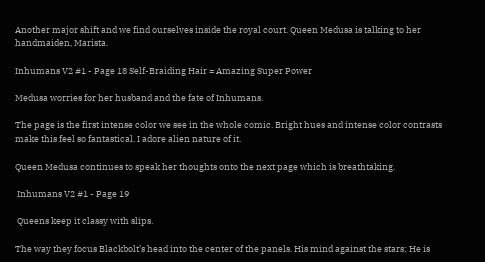Another major shift and we find ourselves inside the royal court. Queen Medusa is talking to her handmaiden, Marista.

Inhumans V2 #1 - Page 18 Self-Braiding Hair = Amazing Super Power

Medusa worries for her husband and the fate of Inhumans.

The page is the first intense color we see in the whole comic. Bright hues and intense color contrasts make this feel so fantastical. I adore alien nature of it.

Queen Medusa continues to speak her thoughts onto the next page which is breathtaking.

 Inhumans V2 #1 - Page 19

 Queens keep it classy with slips.

The way they focus Blackbolt’s head into the center of the panels. His mind against the stars; He is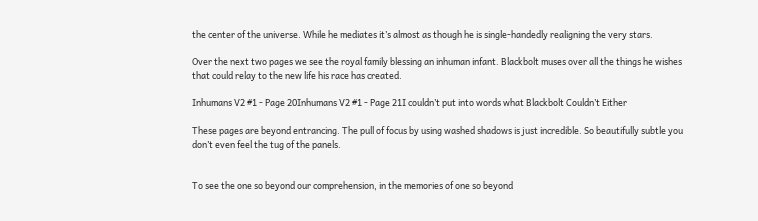the center of the universe. While he mediates it’s almost as though he is single-handedly realigning the very stars.

Over the next two pages we see the royal family blessing an inhuman infant. Blackbolt muses over all the things he wishes that could relay to the new life his race has created.

Inhumans V2 #1 - Page 20Inhumans V2 #1 - Page 21I couldn’t put into words what Blackbolt Couldn’t Either

These pages are beyond entrancing. The pull of focus by using washed shadows is just incredible. So beautifully subtle you don’t even feel the tug of the panels.


To see the one so beyond our comprehension, in the memories of one so beyond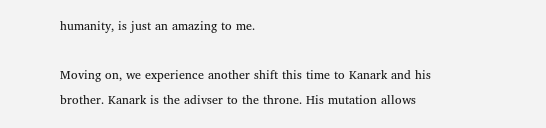humanity, is just an amazing to me.

Moving on, we experience another shift this time to Kanark and his brother. Kanark is the adivser to the throne. His mutation allows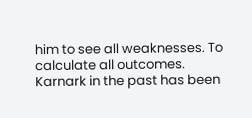him to see all weaknesses. To calculate all outcomes. Karnark in the past has been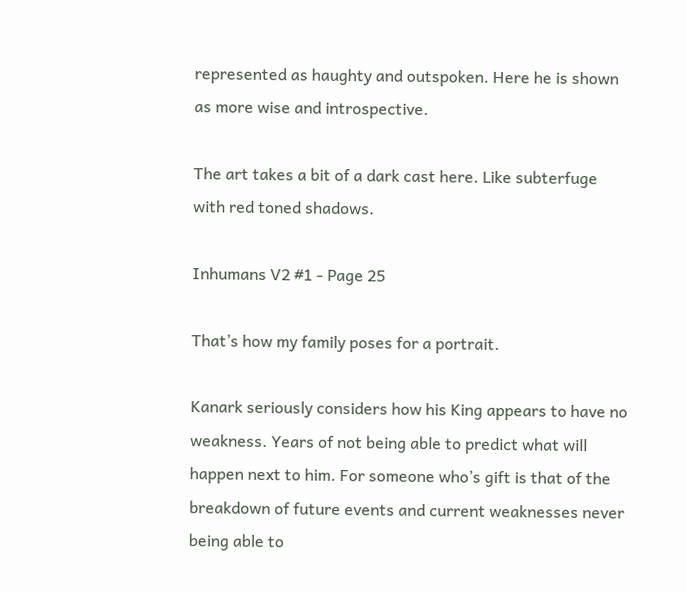represented as haughty and outspoken. Here he is shown as more wise and introspective.

The art takes a bit of a dark cast here. Like subterfuge with red toned shadows.

Inhumans V2 #1 - Page 25

That’s how my family poses for a portrait.

Kanark seriously considers how his King appears to have no weakness. Years of not being able to predict what will happen next to him. For someone who’s gift is that of the breakdown of future events and current weaknesses never being able to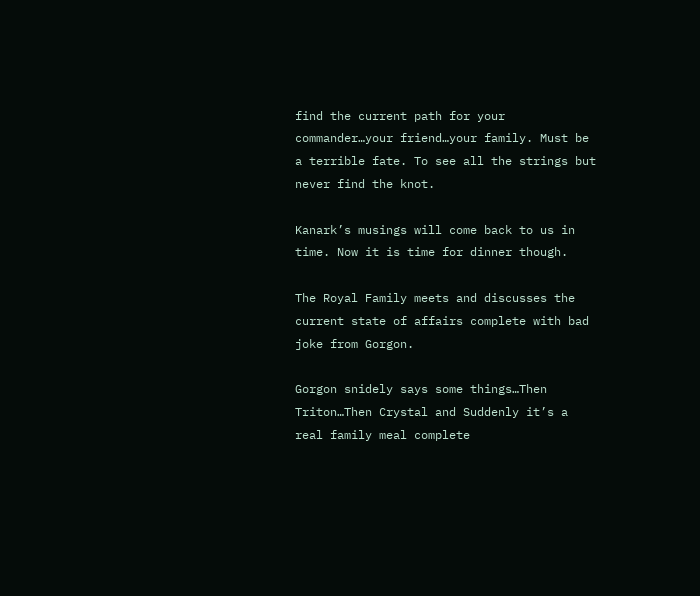find the current path for your commander…your friend…your family. Must be a terrible fate. To see all the strings but never find the knot.

Kanark’s musings will come back to us in time. Now it is time for dinner though.

The Royal Family meets and discusses the current state of affairs complete with bad joke from Gorgon.

Gorgon snidely says some things…Then Triton…Then Crystal and Suddenly it’s a real family meal complete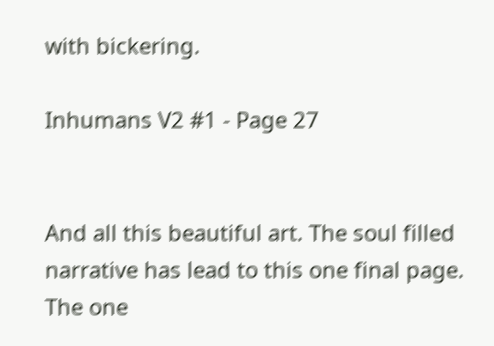with bickering.

Inhumans V2 #1 - Page 27


And all this beautiful art. The soul filled narrative has lead to this one final page. The one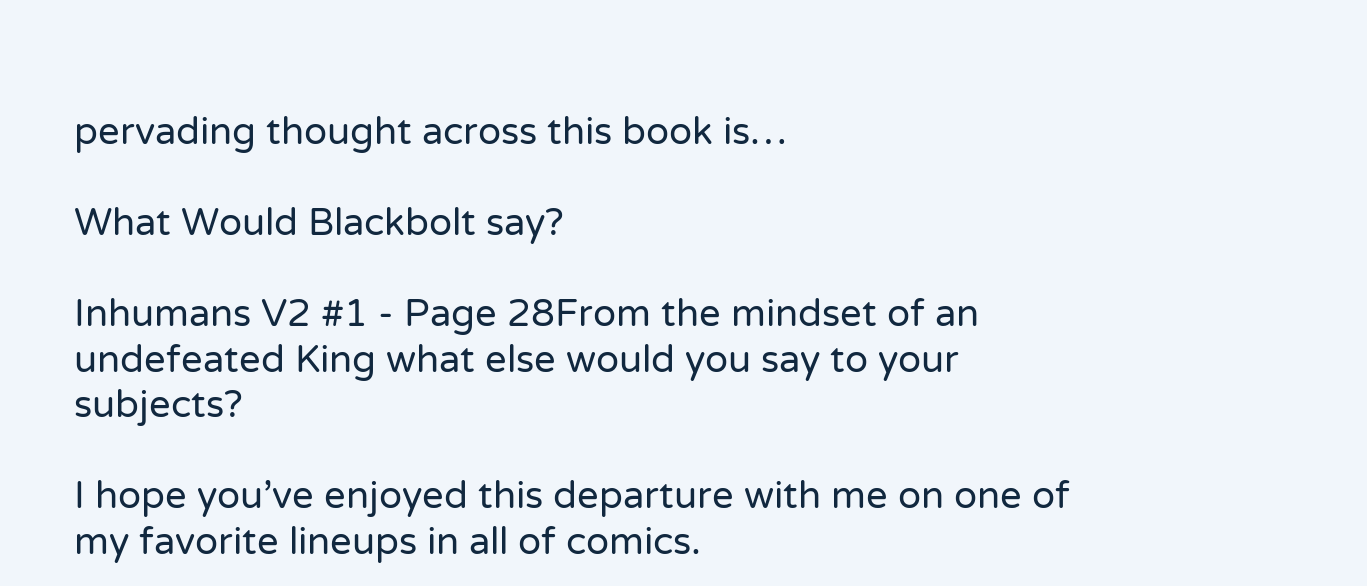pervading thought across this book is…

What Would Blackbolt say?

Inhumans V2 #1 - Page 28From the mindset of an undefeated King what else would you say to your subjects?

I hope you’ve enjoyed this departure with me on one of my favorite lineups in all of comics.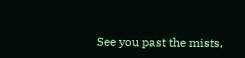See you past the mists,